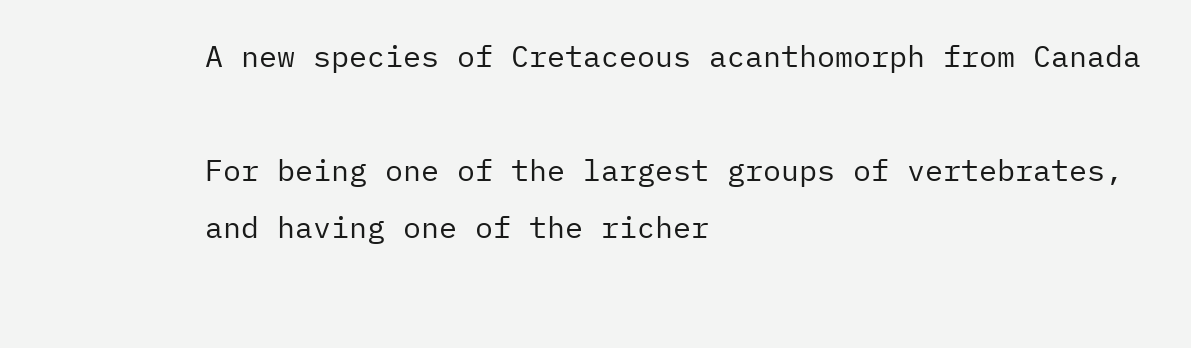A new species of Cretaceous acanthomorph from Canada

For being one of the largest groups of vertebrates, and having one of the richer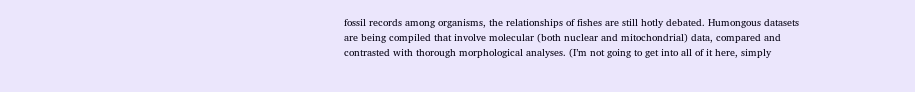fossil records among organisms, the relationships of fishes are still hotly debated. Humongous datasets are being compiled that involve molecular (both nuclear and mitochondrial) data, compared and contrasted with thorough morphological analyses. (I’m not going to get into all of it here, simply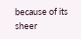because of its sheer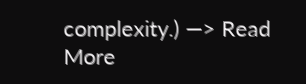complexity.) —> Read More